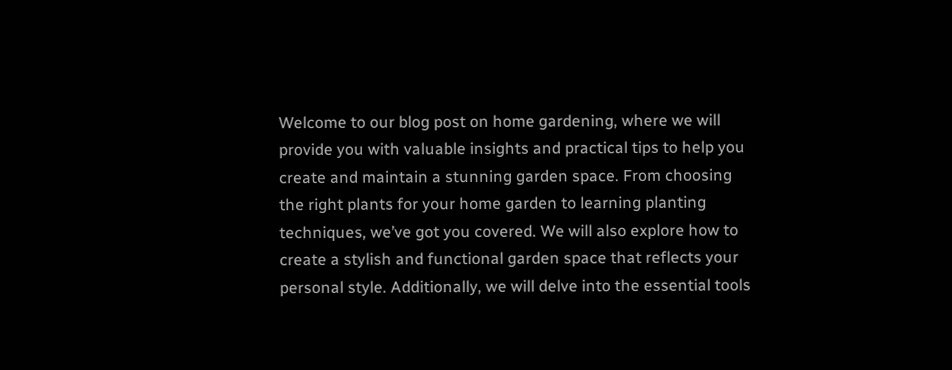Welcome to our blog post on home gardening, where we will provide you with valuable insights and practical tips to help you create and maintain a stunning garden space. From choosing the right plants for your home garden to learning planting techniques, we’ve got you covered. We will also explore how to create a stylish and functional garden space that reflects your personal style. Additionally, we will delve into the essential tools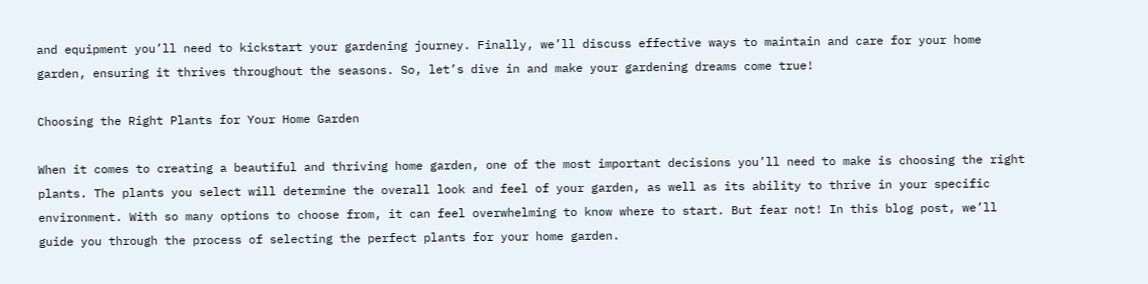and equipment you’ll need to kickstart your gardening journey. Finally, we’ll discuss effective ways to maintain and care for your home garden, ensuring it thrives throughout the seasons. So, let’s dive in and make your gardening dreams come true!

Choosing the Right Plants for Your Home Garden

When it comes to creating a beautiful and thriving home garden, one of the most important decisions you’ll need to make is choosing the right plants. The plants you select will determine the overall look and feel of your garden, as well as its ability to thrive in your specific environment. With so many options to choose from, it can feel overwhelming to know where to start. But fear not! In this blog post, we’ll guide you through the process of selecting the perfect plants for your home garden.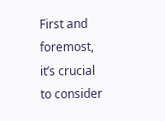First and foremost, it’s crucial to consider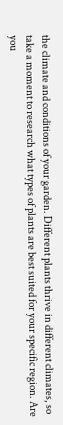the climate and conditions of your garden. Different plants thrive in different climates, so take a moment to research what types of plants are best suited for your specific region. Are you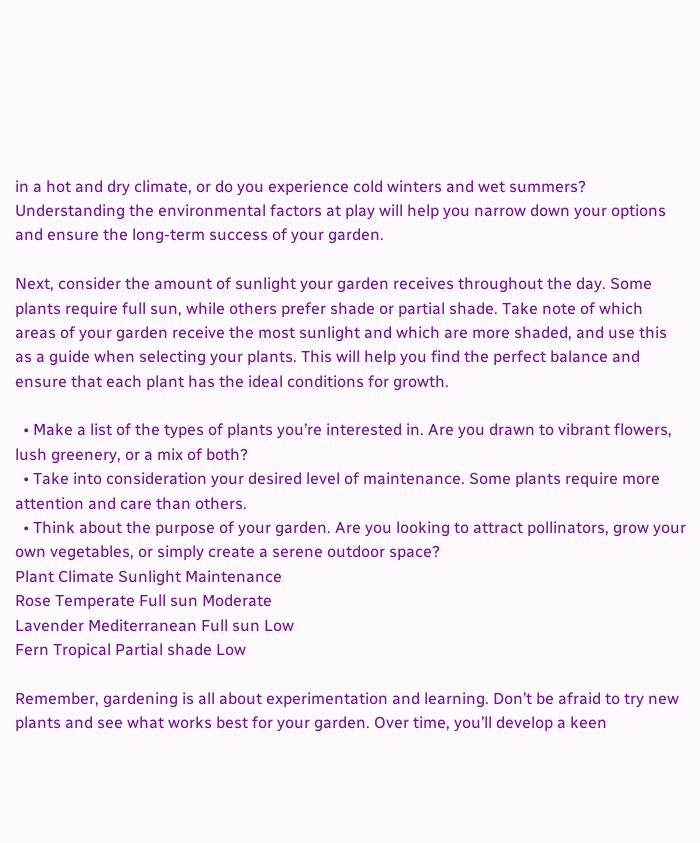in a hot and dry climate, or do you experience cold winters and wet summers? Understanding the environmental factors at play will help you narrow down your options and ensure the long-term success of your garden.

Next, consider the amount of sunlight your garden receives throughout the day. Some plants require full sun, while others prefer shade or partial shade. Take note of which areas of your garden receive the most sunlight and which are more shaded, and use this as a guide when selecting your plants. This will help you find the perfect balance and ensure that each plant has the ideal conditions for growth.

  • Make a list of the types of plants you’re interested in. Are you drawn to vibrant flowers, lush greenery, or a mix of both?
  • Take into consideration your desired level of maintenance. Some plants require more attention and care than others.
  • Think about the purpose of your garden. Are you looking to attract pollinators, grow your own vegetables, or simply create a serene outdoor space?
Plant Climate Sunlight Maintenance
Rose Temperate Full sun Moderate
Lavender Mediterranean Full sun Low
Fern Tropical Partial shade Low

Remember, gardening is all about experimentation and learning. Don’t be afraid to try new plants and see what works best for your garden. Over time, you’ll develop a keen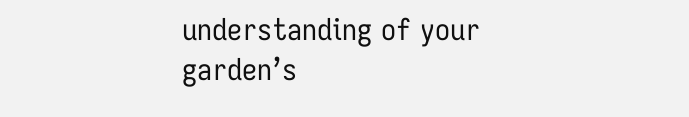understanding of your garden’s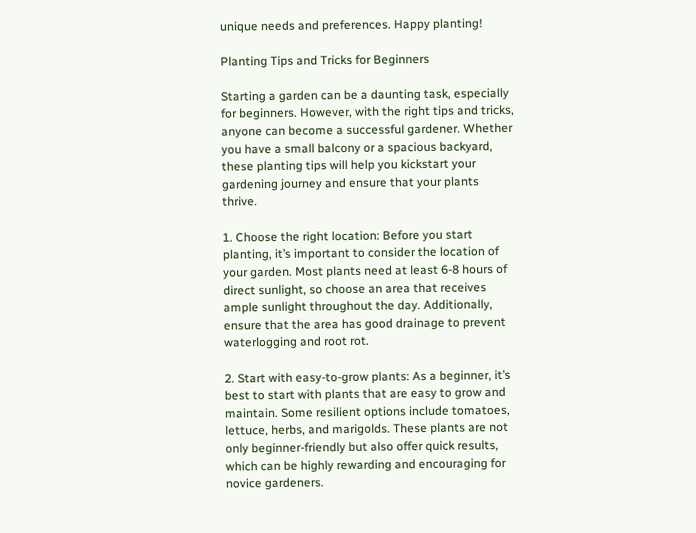unique needs and preferences. Happy planting!

Planting Tips and Tricks for Beginners

Starting a garden can be a daunting task, especially for beginners. However, with the right tips and tricks, anyone can become a successful gardener. Whether you have a small balcony or a spacious backyard, these planting tips will help you kickstart your gardening journey and ensure that your plants thrive.

1. Choose the right location: Before you start planting, it’s important to consider the location of your garden. Most plants need at least 6-8 hours of direct sunlight, so choose an area that receives ample sunlight throughout the day. Additionally, ensure that the area has good drainage to prevent waterlogging and root rot.

2. Start with easy-to-grow plants: As a beginner, it’s best to start with plants that are easy to grow and maintain. Some resilient options include tomatoes, lettuce, herbs, and marigolds. These plants are not only beginner-friendly but also offer quick results, which can be highly rewarding and encouraging for novice gardeners.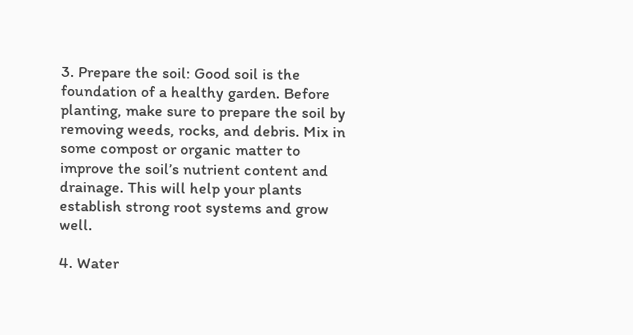3. Prepare the soil: Good soil is the foundation of a healthy garden. Before planting, make sure to prepare the soil by removing weeds, rocks, and debris. Mix in some compost or organic matter to improve the soil’s nutrient content and drainage. This will help your plants establish strong root systems and grow well.

4. Water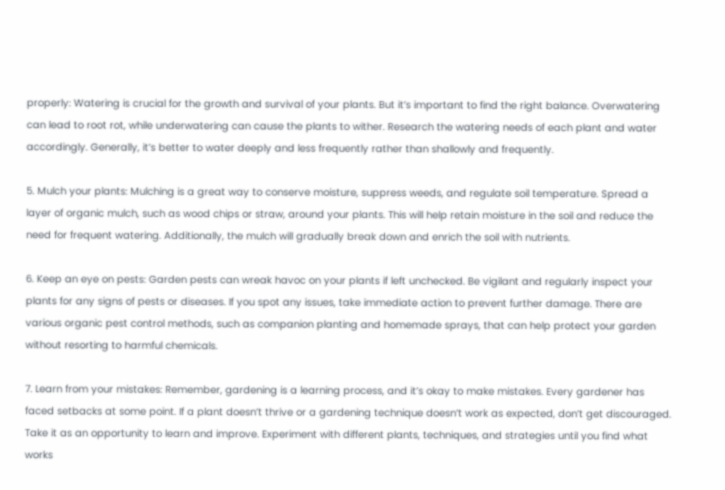properly: Watering is crucial for the growth and survival of your plants. But it’s important to find the right balance. Overwatering can lead to root rot, while underwatering can cause the plants to wither. Research the watering needs of each plant and water accordingly. Generally, it’s better to water deeply and less frequently rather than shallowly and frequently.

5. Mulch your plants: Mulching is a great way to conserve moisture, suppress weeds, and regulate soil temperature. Spread a layer of organic mulch, such as wood chips or straw, around your plants. This will help retain moisture in the soil and reduce the need for frequent watering. Additionally, the mulch will gradually break down and enrich the soil with nutrients.

6. Keep an eye on pests: Garden pests can wreak havoc on your plants if left unchecked. Be vigilant and regularly inspect your plants for any signs of pests or diseases. If you spot any issues, take immediate action to prevent further damage. There are various organic pest control methods, such as companion planting and homemade sprays, that can help protect your garden without resorting to harmful chemicals.

7. Learn from your mistakes: Remember, gardening is a learning process, and it’s okay to make mistakes. Every gardener has faced setbacks at some point. If a plant doesn’t thrive or a gardening technique doesn’t work as expected, don’t get discouraged. Take it as an opportunity to learn and improve. Experiment with different plants, techniques, and strategies until you find what works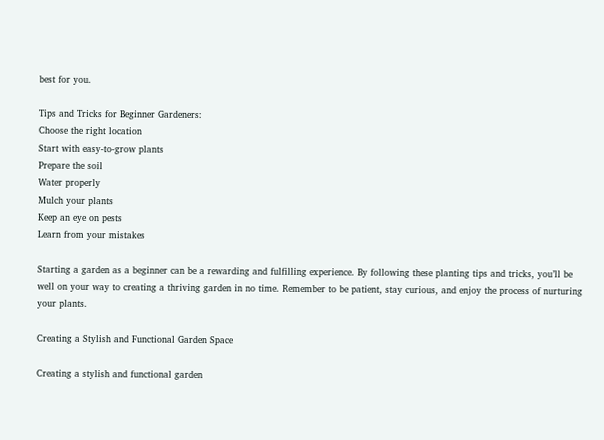best for you.

Tips and Tricks for Beginner Gardeners:
Choose the right location
Start with easy-to-grow plants
Prepare the soil
Water properly
Mulch your plants
Keep an eye on pests
Learn from your mistakes

Starting a garden as a beginner can be a rewarding and fulfilling experience. By following these planting tips and tricks, you’ll be well on your way to creating a thriving garden in no time. Remember to be patient, stay curious, and enjoy the process of nurturing your plants.

Creating a Stylish and Functional Garden Space

Creating a stylish and functional garden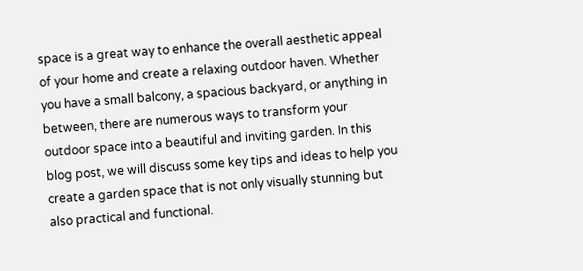space is a great way to enhance the overall aesthetic appeal of your home and create a relaxing outdoor haven. Whether you have a small balcony, a spacious backyard, or anything in between, there are numerous ways to transform your outdoor space into a beautiful and inviting garden. In this blog post, we will discuss some key tips and ideas to help you create a garden space that is not only visually stunning but also practical and functional.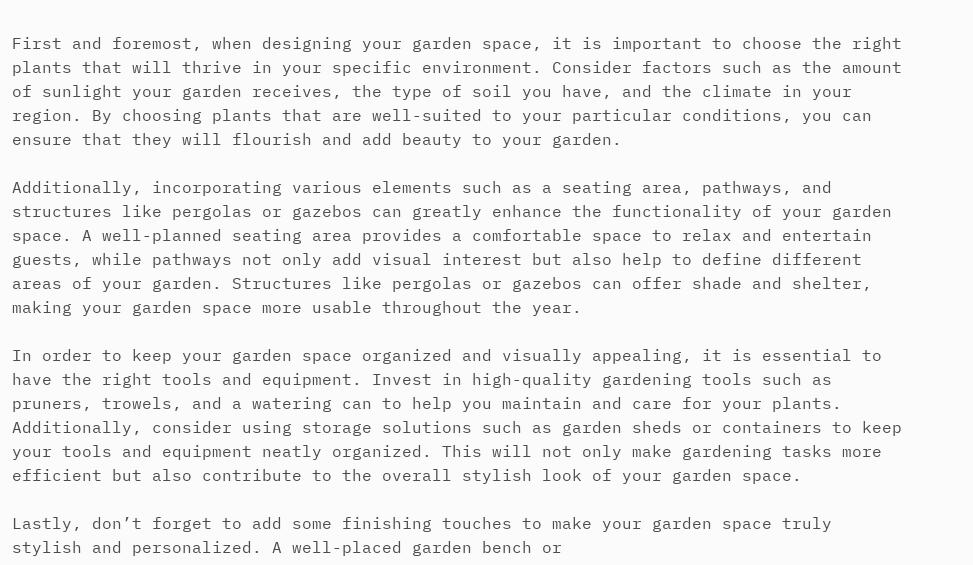First and foremost, when designing your garden space, it is important to choose the right plants that will thrive in your specific environment. Consider factors such as the amount of sunlight your garden receives, the type of soil you have, and the climate in your region. By choosing plants that are well-suited to your particular conditions, you can ensure that they will flourish and add beauty to your garden.

Additionally, incorporating various elements such as a seating area, pathways, and structures like pergolas or gazebos can greatly enhance the functionality of your garden space. A well-planned seating area provides a comfortable space to relax and entertain guests, while pathways not only add visual interest but also help to define different areas of your garden. Structures like pergolas or gazebos can offer shade and shelter, making your garden space more usable throughout the year.

In order to keep your garden space organized and visually appealing, it is essential to have the right tools and equipment. Invest in high-quality gardening tools such as pruners, trowels, and a watering can to help you maintain and care for your plants. Additionally, consider using storage solutions such as garden sheds or containers to keep your tools and equipment neatly organized. This will not only make gardening tasks more efficient but also contribute to the overall stylish look of your garden space.

Lastly, don’t forget to add some finishing touches to make your garden space truly stylish and personalized. A well-placed garden bench or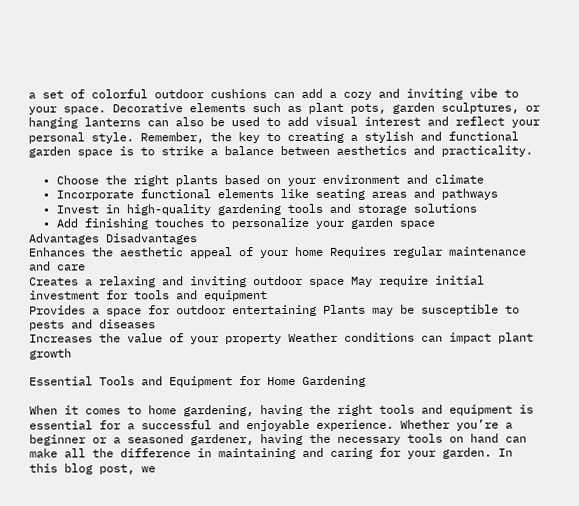a set of colorful outdoor cushions can add a cozy and inviting vibe to your space. Decorative elements such as plant pots, garden sculptures, or hanging lanterns can also be used to add visual interest and reflect your personal style. Remember, the key to creating a stylish and functional garden space is to strike a balance between aesthetics and practicality.

  • Choose the right plants based on your environment and climate
  • Incorporate functional elements like seating areas and pathways
  • Invest in high-quality gardening tools and storage solutions
  • Add finishing touches to personalize your garden space
Advantages Disadvantages
Enhances the aesthetic appeal of your home Requires regular maintenance and care
Creates a relaxing and inviting outdoor space May require initial investment for tools and equipment
Provides a space for outdoor entertaining Plants may be susceptible to pests and diseases
Increases the value of your property Weather conditions can impact plant growth

Essential Tools and Equipment for Home Gardening

When it comes to home gardening, having the right tools and equipment is essential for a successful and enjoyable experience. Whether you’re a beginner or a seasoned gardener, having the necessary tools on hand can make all the difference in maintaining and caring for your garden. In this blog post, we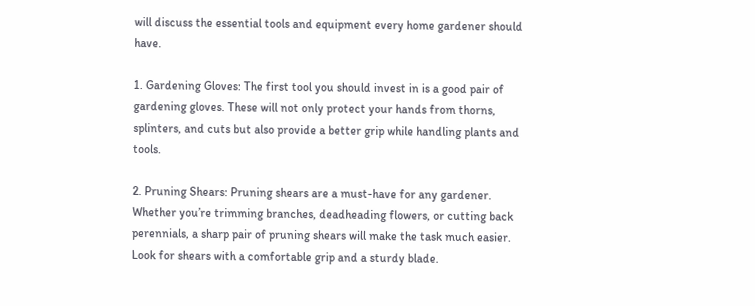will discuss the essential tools and equipment every home gardener should have.

1. Gardening Gloves: The first tool you should invest in is a good pair of gardening gloves. These will not only protect your hands from thorns, splinters, and cuts but also provide a better grip while handling plants and tools.

2. Pruning Shears: Pruning shears are a must-have for any gardener. Whether you’re trimming branches, deadheading flowers, or cutting back perennials, a sharp pair of pruning shears will make the task much easier. Look for shears with a comfortable grip and a sturdy blade.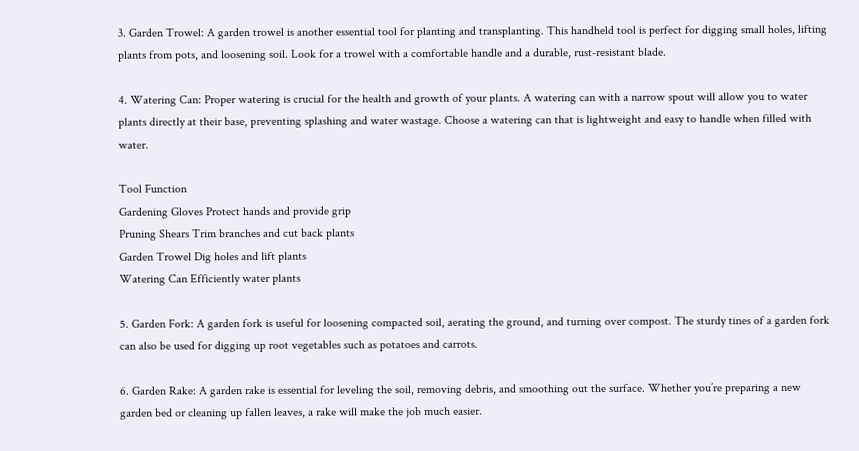3. Garden Trowel: A garden trowel is another essential tool for planting and transplanting. This handheld tool is perfect for digging small holes, lifting plants from pots, and loosening soil. Look for a trowel with a comfortable handle and a durable, rust-resistant blade.

4. Watering Can: Proper watering is crucial for the health and growth of your plants. A watering can with a narrow spout will allow you to water plants directly at their base, preventing splashing and water wastage. Choose a watering can that is lightweight and easy to handle when filled with water.

Tool Function
Gardening Gloves Protect hands and provide grip
Pruning Shears Trim branches and cut back plants
Garden Trowel Dig holes and lift plants
Watering Can Efficiently water plants

5. Garden Fork: A garden fork is useful for loosening compacted soil, aerating the ground, and turning over compost. The sturdy tines of a garden fork can also be used for digging up root vegetables such as potatoes and carrots.

6. Garden Rake: A garden rake is essential for leveling the soil, removing debris, and smoothing out the surface. Whether you’re preparing a new garden bed or cleaning up fallen leaves, a rake will make the job much easier.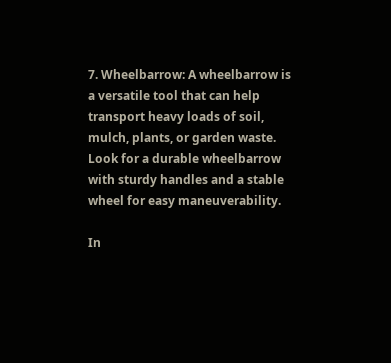7. Wheelbarrow: A wheelbarrow is a versatile tool that can help transport heavy loads of soil, mulch, plants, or garden waste. Look for a durable wheelbarrow with sturdy handles and a stable wheel for easy maneuverability.

In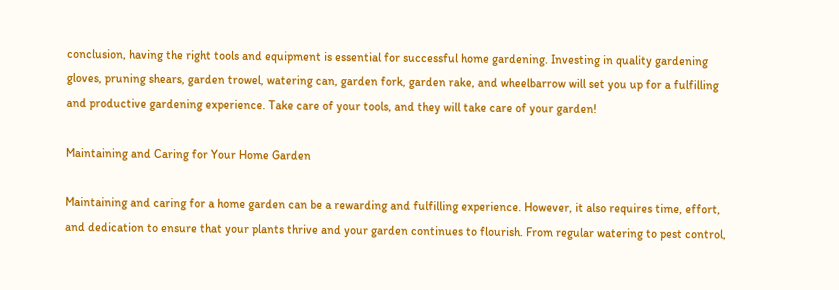conclusion, having the right tools and equipment is essential for successful home gardening. Investing in quality gardening gloves, pruning shears, garden trowel, watering can, garden fork, garden rake, and wheelbarrow will set you up for a fulfilling and productive gardening experience. Take care of your tools, and they will take care of your garden!

Maintaining and Caring for Your Home Garden

Maintaining and caring for a home garden can be a rewarding and fulfilling experience. However, it also requires time, effort, and dedication to ensure that your plants thrive and your garden continues to flourish. From regular watering to pest control,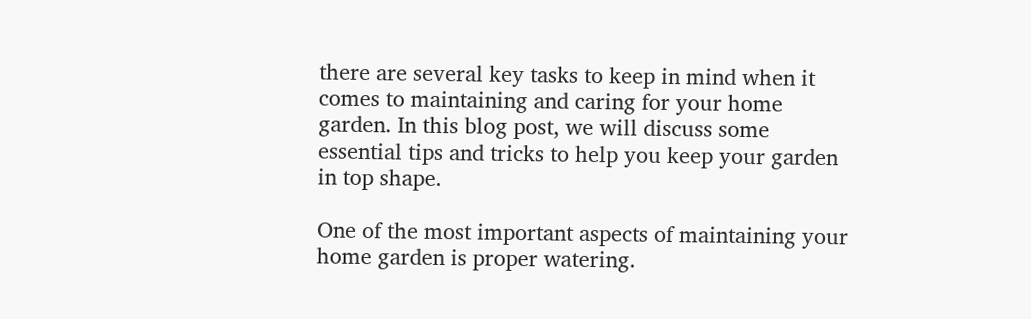there are several key tasks to keep in mind when it comes to maintaining and caring for your home garden. In this blog post, we will discuss some essential tips and tricks to help you keep your garden in top shape.

One of the most important aspects of maintaining your home garden is proper watering.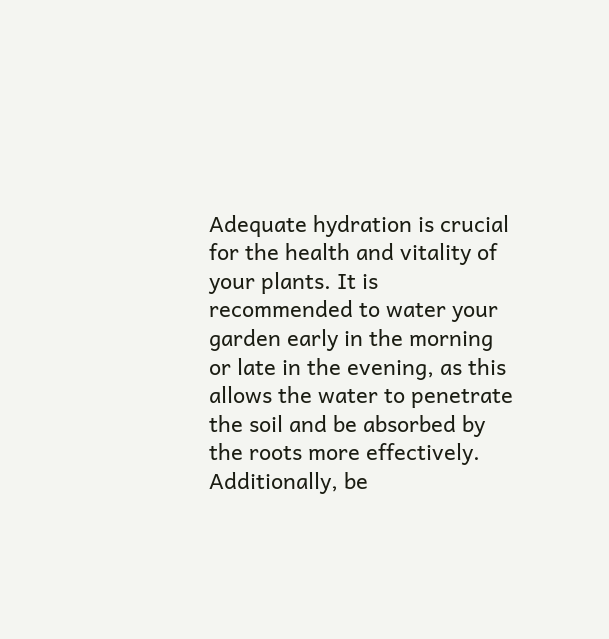Adequate hydration is crucial for the health and vitality of your plants. It is recommended to water your garden early in the morning or late in the evening, as this allows the water to penetrate the soil and be absorbed by the roots more effectively. Additionally, be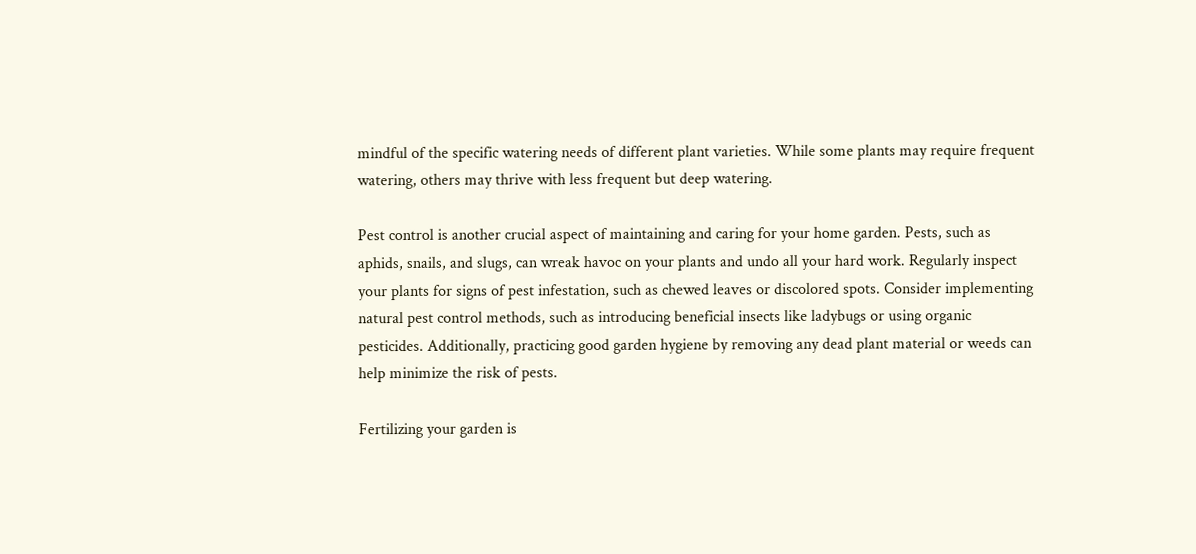mindful of the specific watering needs of different plant varieties. While some plants may require frequent watering, others may thrive with less frequent but deep watering.

Pest control is another crucial aspect of maintaining and caring for your home garden. Pests, such as aphids, snails, and slugs, can wreak havoc on your plants and undo all your hard work. Regularly inspect your plants for signs of pest infestation, such as chewed leaves or discolored spots. Consider implementing natural pest control methods, such as introducing beneficial insects like ladybugs or using organic pesticides. Additionally, practicing good garden hygiene by removing any dead plant material or weeds can help minimize the risk of pests.

Fertilizing your garden is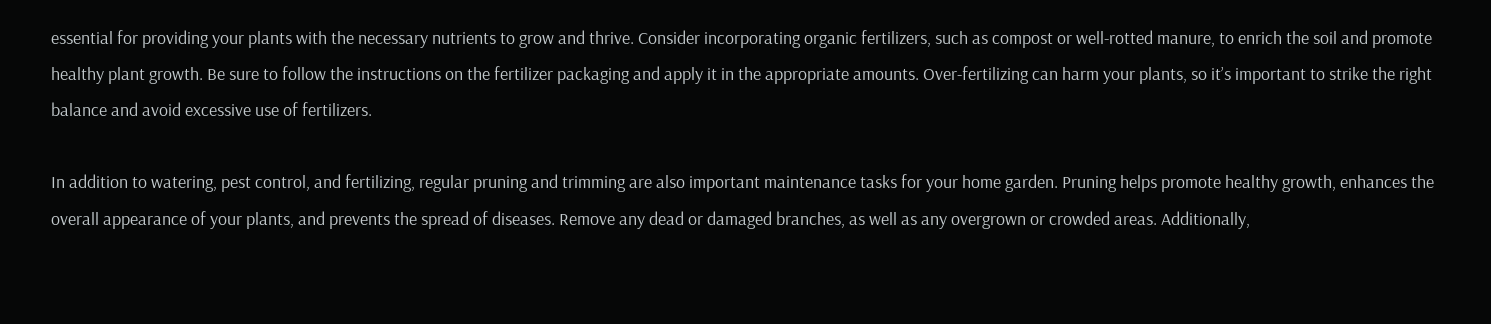essential for providing your plants with the necessary nutrients to grow and thrive. Consider incorporating organic fertilizers, such as compost or well-rotted manure, to enrich the soil and promote healthy plant growth. Be sure to follow the instructions on the fertilizer packaging and apply it in the appropriate amounts. Over-fertilizing can harm your plants, so it’s important to strike the right balance and avoid excessive use of fertilizers.

In addition to watering, pest control, and fertilizing, regular pruning and trimming are also important maintenance tasks for your home garden. Pruning helps promote healthy growth, enhances the overall appearance of your plants, and prevents the spread of diseases. Remove any dead or damaged branches, as well as any overgrown or crowded areas. Additionally,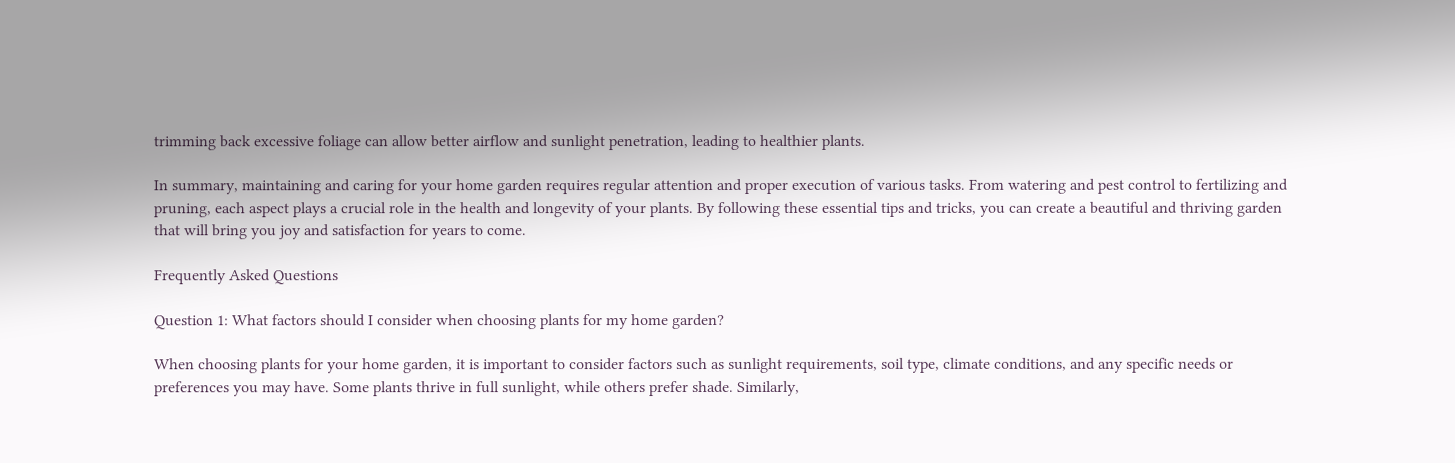trimming back excessive foliage can allow better airflow and sunlight penetration, leading to healthier plants.

In summary, maintaining and caring for your home garden requires regular attention and proper execution of various tasks. From watering and pest control to fertilizing and pruning, each aspect plays a crucial role in the health and longevity of your plants. By following these essential tips and tricks, you can create a beautiful and thriving garden that will bring you joy and satisfaction for years to come.

Frequently Asked Questions

Question 1: What factors should I consider when choosing plants for my home garden?

When choosing plants for your home garden, it is important to consider factors such as sunlight requirements, soil type, climate conditions, and any specific needs or preferences you may have. Some plants thrive in full sunlight, while others prefer shade. Similarly,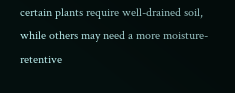certain plants require well-drained soil, while others may need a more moisture-retentive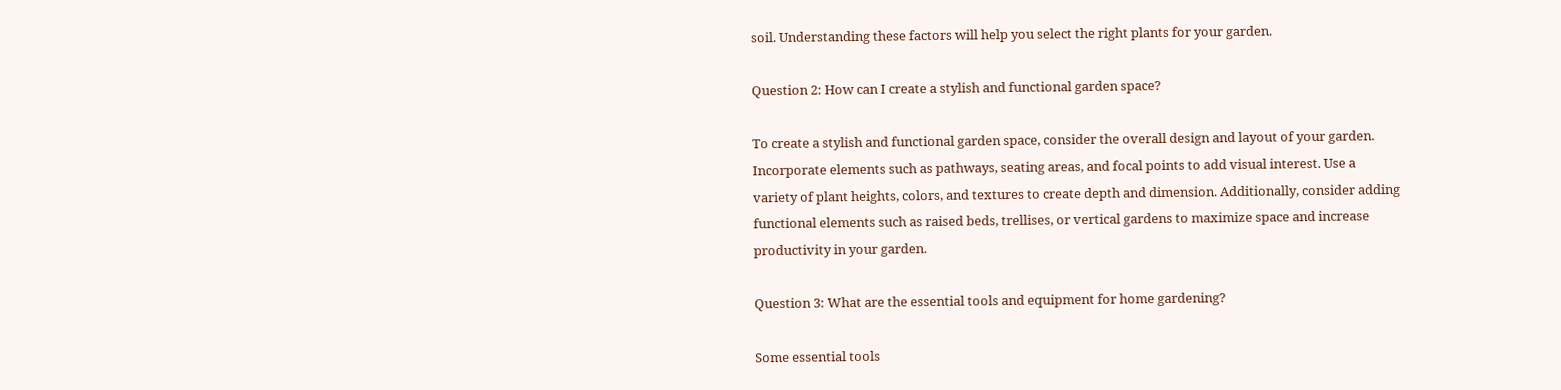soil. Understanding these factors will help you select the right plants for your garden.

Question 2: How can I create a stylish and functional garden space?

To create a stylish and functional garden space, consider the overall design and layout of your garden. Incorporate elements such as pathways, seating areas, and focal points to add visual interest. Use a variety of plant heights, colors, and textures to create depth and dimension. Additionally, consider adding functional elements such as raised beds, trellises, or vertical gardens to maximize space and increase productivity in your garden.

Question 3: What are the essential tools and equipment for home gardening?

Some essential tools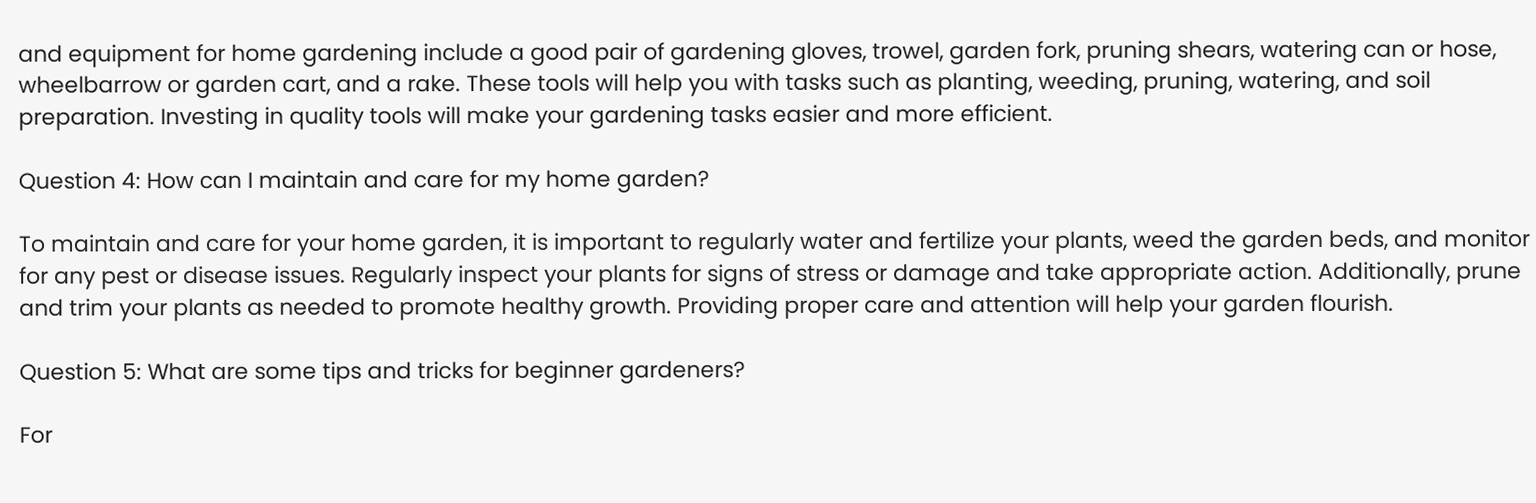and equipment for home gardening include a good pair of gardening gloves, trowel, garden fork, pruning shears, watering can or hose, wheelbarrow or garden cart, and a rake. These tools will help you with tasks such as planting, weeding, pruning, watering, and soil preparation. Investing in quality tools will make your gardening tasks easier and more efficient.

Question 4: How can I maintain and care for my home garden?

To maintain and care for your home garden, it is important to regularly water and fertilize your plants, weed the garden beds, and monitor for any pest or disease issues. Regularly inspect your plants for signs of stress or damage and take appropriate action. Additionally, prune and trim your plants as needed to promote healthy growth. Providing proper care and attention will help your garden flourish.

Question 5: What are some tips and tricks for beginner gardeners?

For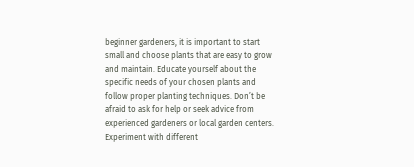beginner gardeners, it is important to start small and choose plants that are easy to grow and maintain. Educate yourself about the specific needs of your chosen plants and follow proper planting techniques. Don’t be afraid to ask for help or seek advice from experienced gardeners or local garden centers. Experiment with different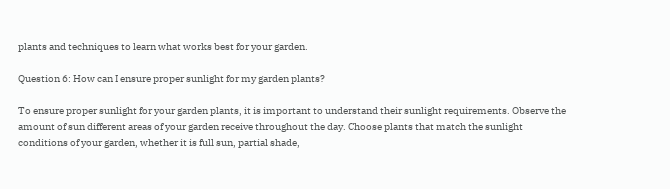plants and techniques to learn what works best for your garden.

Question 6: How can I ensure proper sunlight for my garden plants?

To ensure proper sunlight for your garden plants, it is important to understand their sunlight requirements. Observe the amount of sun different areas of your garden receive throughout the day. Choose plants that match the sunlight conditions of your garden, whether it is full sun, partial shade,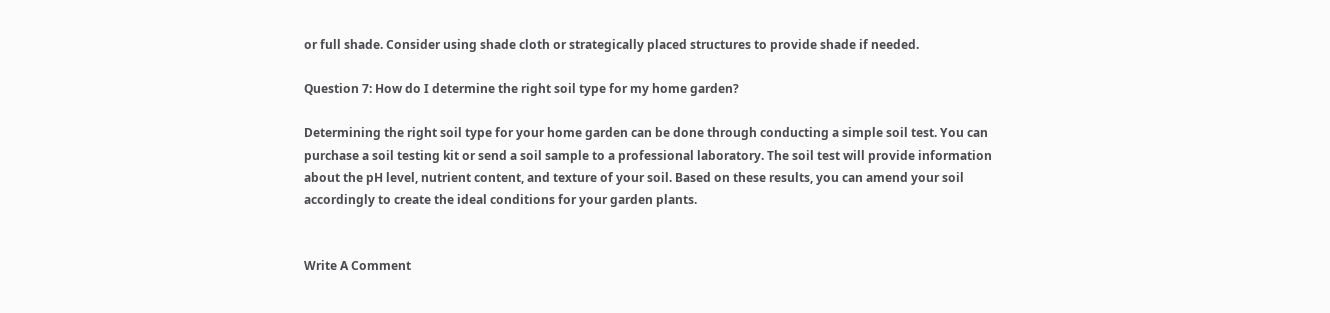or full shade. Consider using shade cloth or strategically placed structures to provide shade if needed.

Question 7: How do I determine the right soil type for my home garden?

Determining the right soil type for your home garden can be done through conducting a simple soil test. You can purchase a soil testing kit or send a soil sample to a professional laboratory. The soil test will provide information about the pH level, nutrient content, and texture of your soil. Based on these results, you can amend your soil accordingly to create the ideal conditions for your garden plants.


Write A Comment